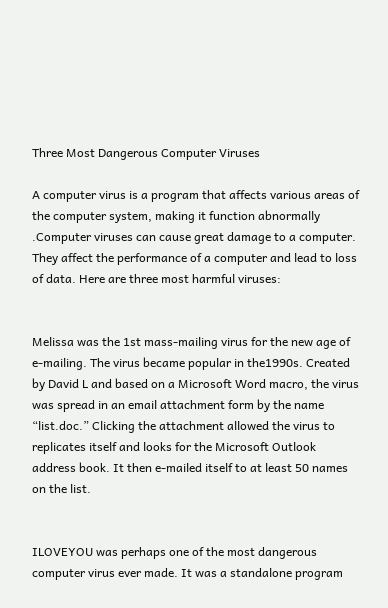Three Most Dangerous Computer Viruses

A computer virus is a program that affects various areas of the computer system, making it function abnormally .Computer viruses can cause great damage to a computer. They affect the performance of a computer and lead to loss of data. Here are three most harmful viruses:


Melissa was the 1st mass-mailing virus for the new age of e-mailing. The virus became popular in the1990s. Created by David L and based on a Microsoft Word macro, the virus was spread in an email attachment form by the name “list.doc.” Clicking the attachment allowed the virus to replicates itself and looks for the Microsoft Outlook address book. It then e-mailed itself to at least 50 names on the list.


ILOVEYOU was perhaps one of the most dangerous computer virus ever made. It was a standalone program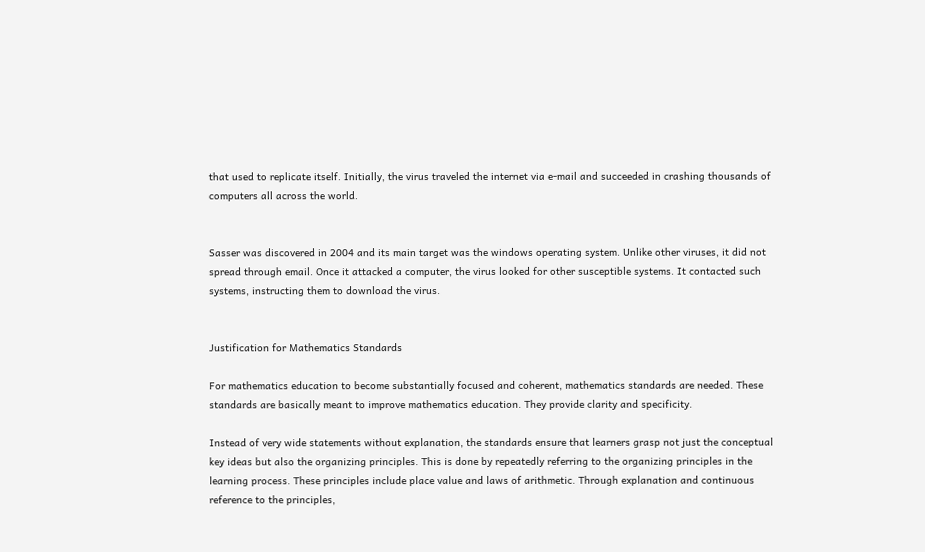that used to replicate itself. Initially, the virus traveled the internet via e-mail and succeeded in crashing thousands of computers all across the world.


Sasser was discovered in 2004 and its main target was the windows operating system. Unlike other viruses, it did not spread through email. Once it attacked a computer, the virus looked for other susceptible systems. It contacted such systems, instructing them to download the virus.


Justification for Mathematics Standards

For mathematics education to become substantially focused and coherent, mathematics standards are needed. These standards are basically meant to improve mathematics education. They provide clarity and specificity.

Instead of very wide statements without explanation, the standards ensure that learners grasp not just the conceptual key ideas but also the organizing principles. This is done by repeatedly referring to the organizing principles in the learning process. These principles include place value and laws of arithmetic. Through explanation and continuous reference to the principles,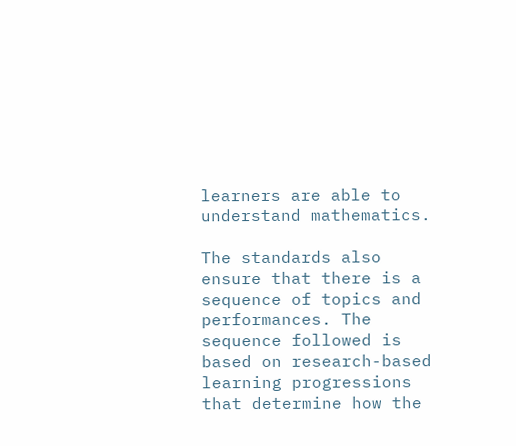learners are able to understand mathematics.

The standards also ensure that there is a sequence of topics and performances. The sequence followed is based on research-based learning progressions that determine how the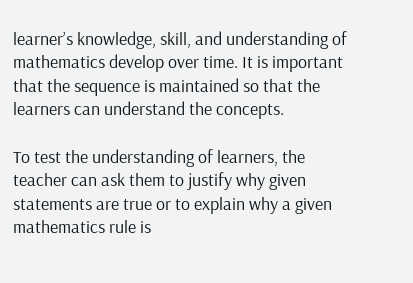learner’s knowledge, skill, and understanding of mathematics develop over time. It is important that the sequence is maintained so that the learners can understand the concepts.

To test the understanding of learners, the teacher can ask them to justify why given statements are true or to explain why a given mathematics rule is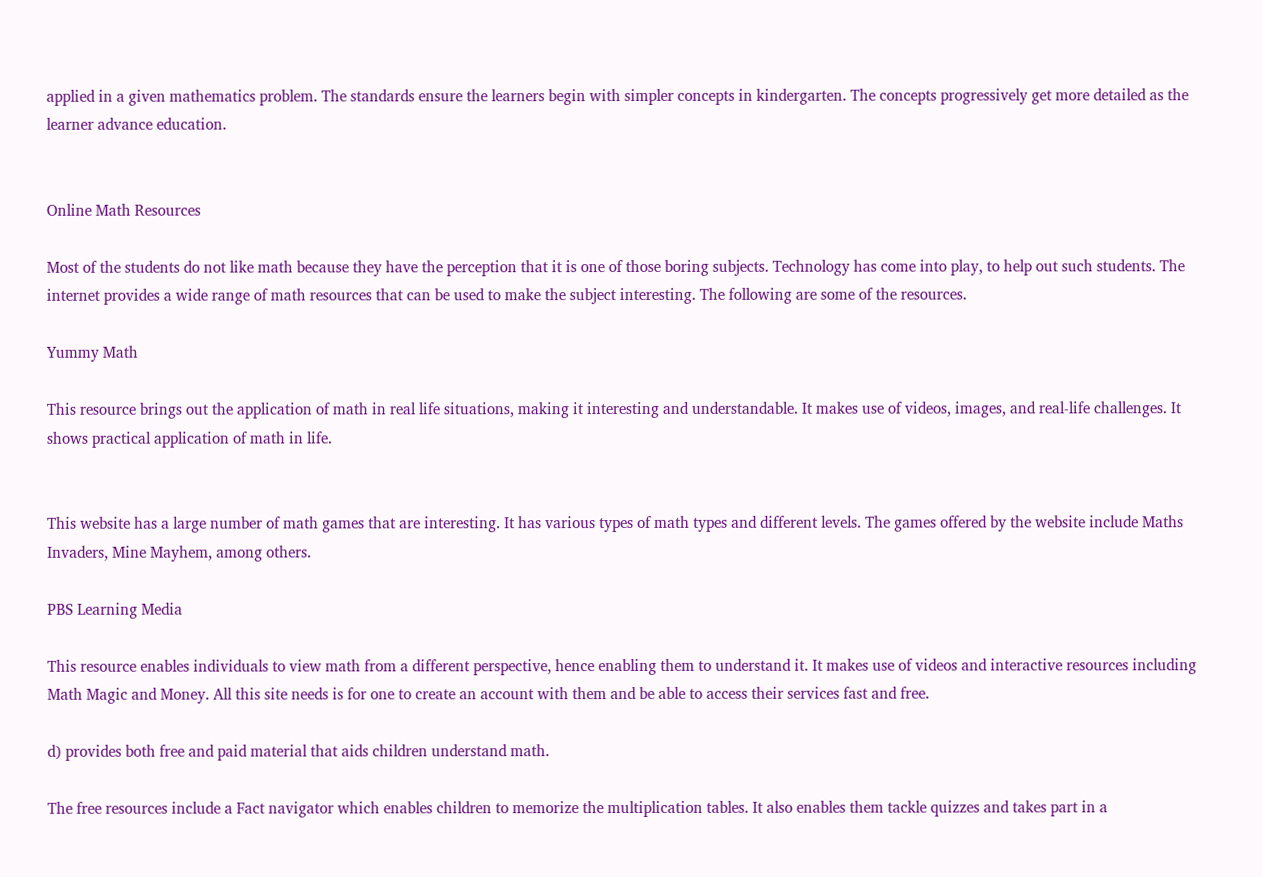applied in a given mathematics problem. The standards ensure the learners begin with simpler concepts in kindergarten. The concepts progressively get more detailed as the learner advance education.


Online Math Resources

Most of the students do not like math because they have the perception that it is one of those boring subjects. Technology has come into play, to help out such students. The internet provides a wide range of math resources that can be used to make the subject interesting. The following are some of the resources.

Yummy Math

This resource brings out the application of math in real life situations, making it interesting and understandable. It makes use of videos, images, and real-life challenges. It shows practical application of math in life.


This website has a large number of math games that are interesting. It has various types of math types and different levels. The games offered by the website include Maths Invaders, Mine Mayhem, among others.

PBS Learning Media

This resource enables individuals to view math from a different perspective, hence enabling them to understand it. It makes use of videos and interactive resources including Math Magic and Money. All this site needs is for one to create an account with them and be able to access their services fast and free.

d) provides both free and paid material that aids children understand math.

The free resources include a Fact navigator which enables children to memorize the multiplication tables. It also enables them tackle quizzes and takes part in a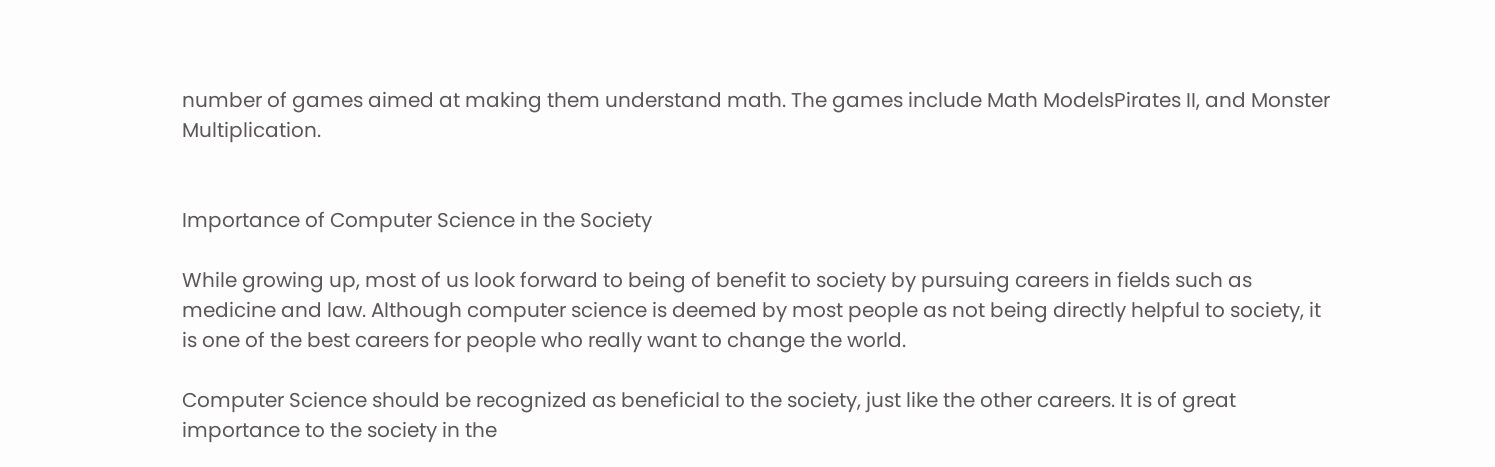number of games aimed at making them understand math. The games include Math ModelsPirates II, and Monster Multiplication.


Importance of Computer Science in the Society

While growing up, most of us look forward to being of benefit to society by pursuing careers in fields such as medicine and law. Although computer science is deemed by most people as not being directly helpful to society, it is one of the best careers for people who really want to change the world.

Computer Science should be recognized as beneficial to the society, just like the other careers. It is of great importance to the society in the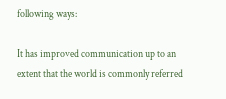following ways:

It has improved communication up to an extent that the world is commonly referred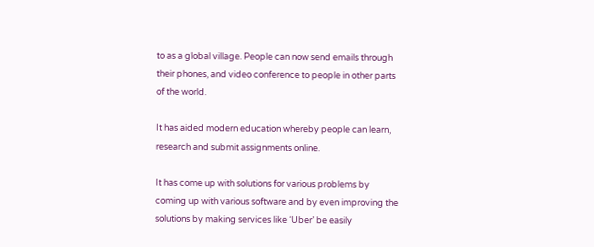to as a global village. People can now send emails through their phones, and video conference to people in other parts of the world.

It has aided modern education whereby people can learn, research and submit assignments online.

It has come up with solutions for various problems by coming up with various software and by even improving the solutions by making services like ‘Uber’ be easily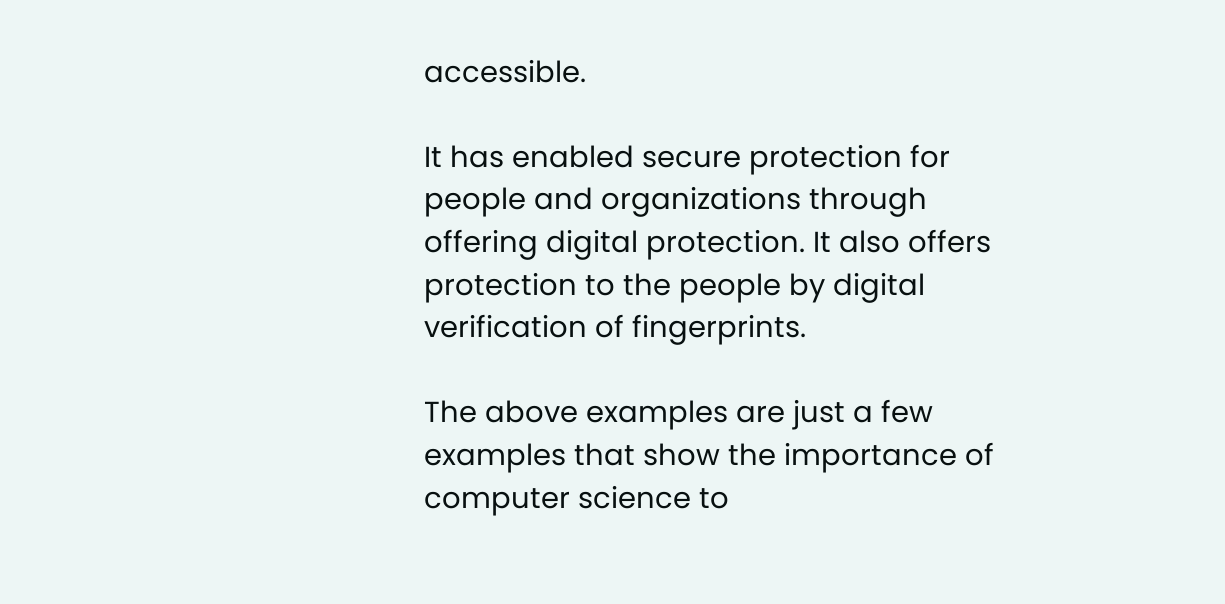accessible.

It has enabled secure protection for people and organizations through offering digital protection. It also offers protection to the people by digital verification of fingerprints.

The above examples are just a few examples that show the importance of computer science to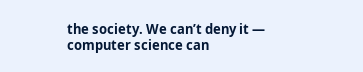the society. We can’t deny it — computer science can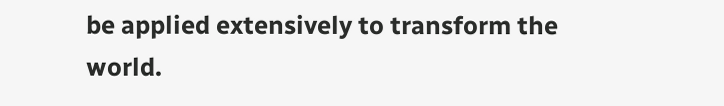be applied extensively to transform the world.